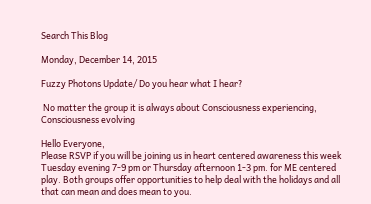Search This Blog

Monday, December 14, 2015

Fuzzy Photons Update/ Do you hear what I hear?

 No matter the group it is always about Consciousness experiencing, Consciousness evolving

Hello Everyone,
Please RSVP if you will be joining us in heart centered awareness this week Tuesday evening 7-9 pm or Thursday afternoon 1-3 pm. for ME centered play. Both groups offer opportunities to help deal with the holidays and all that can mean and does mean to you.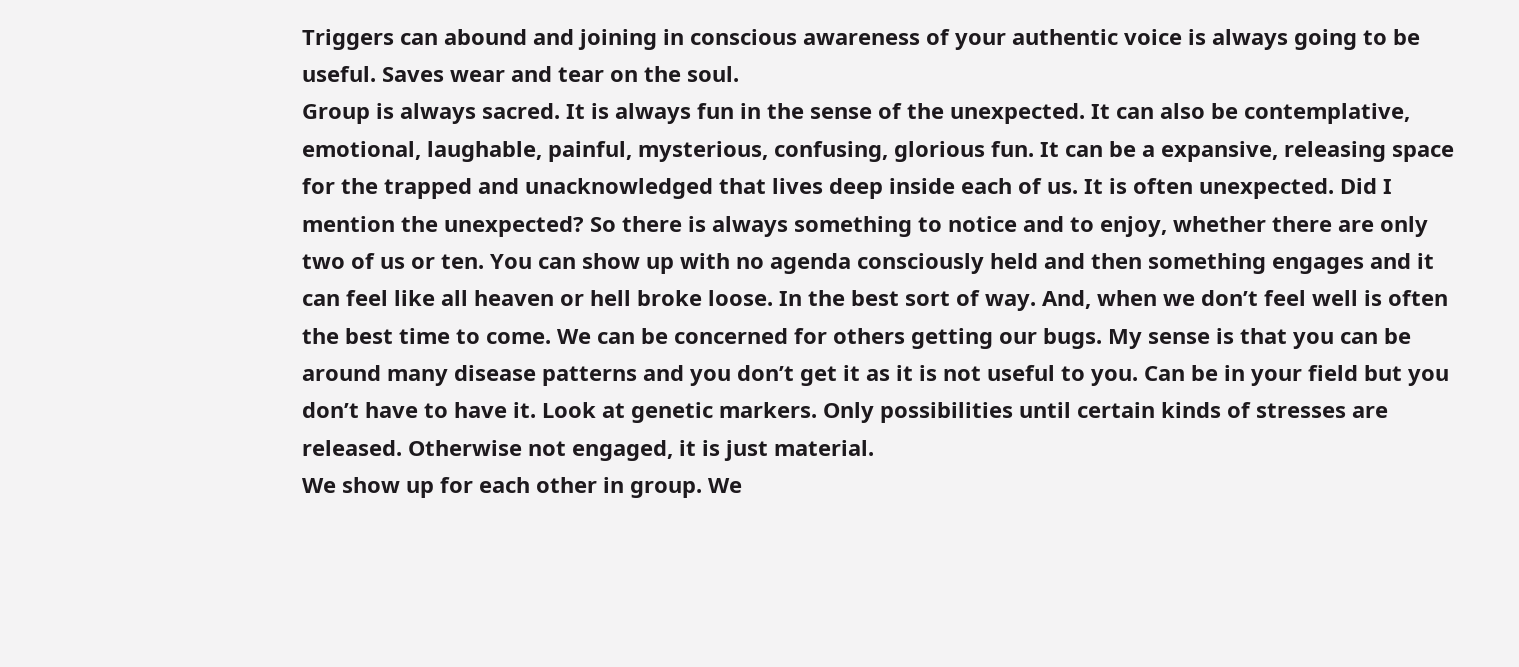Triggers can abound and joining in conscious awareness of your authentic voice is always going to be useful. Saves wear and tear on the soul.
Group is always sacred. It is always fun in the sense of the unexpected. It can also be contemplative, emotional, laughable, painful, mysterious, confusing, glorious fun. It can be a expansive, releasing space for the trapped and unacknowledged that lives deep inside each of us. It is often unexpected. Did I mention the unexpected? So there is always something to notice and to enjoy, whether there are only two of us or ten. You can show up with no agenda consciously held and then something engages and it can feel like all heaven or hell broke loose. In the best sort of way. And, when we don’t feel well is often the best time to come. We can be concerned for others getting our bugs. My sense is that you can be around many disease patterns and you don’t get it as it is not useful to you. Can be in your field but you don’t have to have it. Look at genetic markers. Only possibilities until certain kinds of stresses are released. Otherwise not engaged, it is just material.
We show up for each other in group. We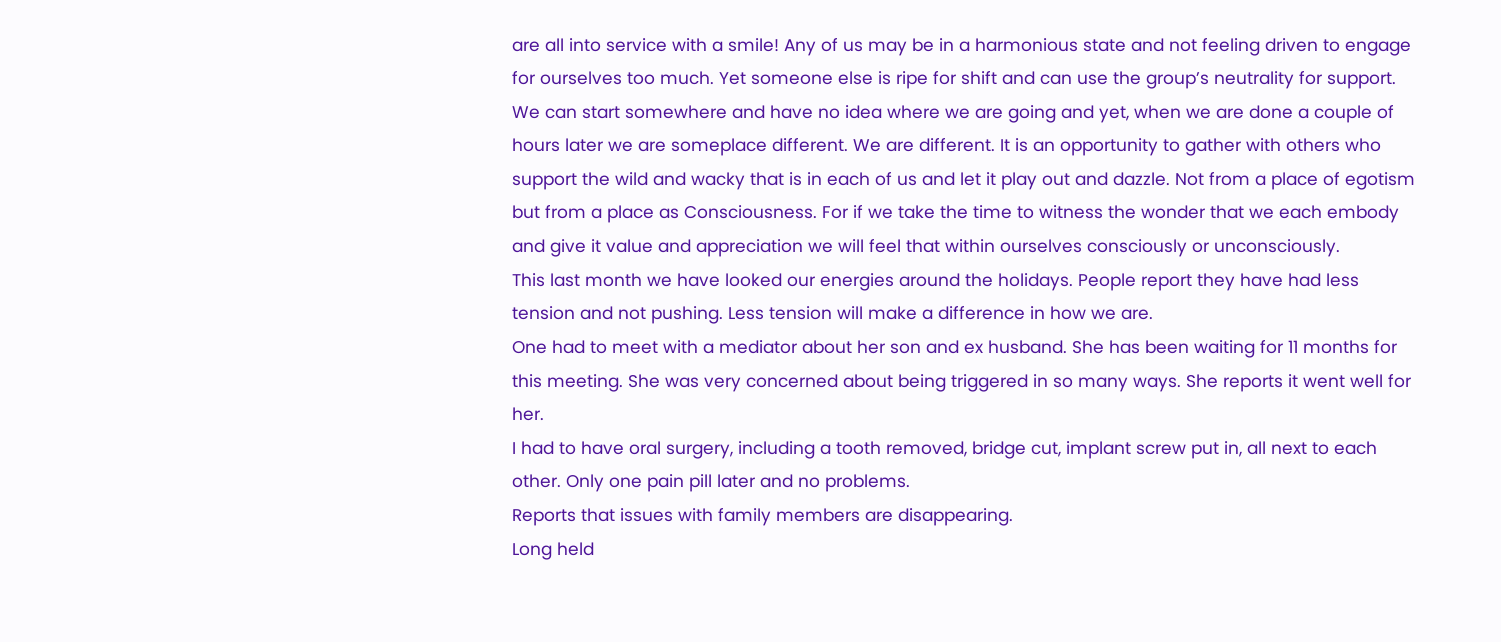are all into service with a smile! Any of us may be in a harmonious state and not feeling driven to engage for ourselves too much. Yet someone else is ripe for shift and can use the group’s neutrality for support. We can start somewhere and have no idea where we are going and yet, when we are done a couple of hours later we are someplace different. We are different. It is an opportunity to gather with others who support the wild and wacky that is in each of us and let it play out and dazzle. Not from a place of egotism but from a place as Consciousness. For if we take the time to witness the wonder that we each embody and give it value and appreciation we will feel that within ourselves consciously or unconsciously.
This last month we have looked our energies around the holidays. People report they have had less tension and not pushing. Less tension will make a difference in how we are.
One had to meet with a mediator about her son and ex husband. She has been waiting for 11 months for this meeting. She was very concerned about being triggered in so many ways. She reports it went well for her.
I had to have oral surgery, including a tooth removed, bridge cut, implant screw put in, all next to each other. Only one pain pill later and no problems.
Reports that issues with family members are disappearing.
Long held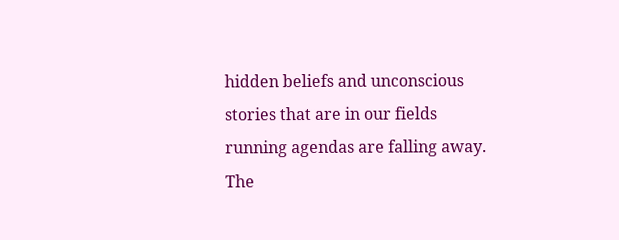hidden beliefs and unconscious stories that are in our fields running agendas are falling away.
The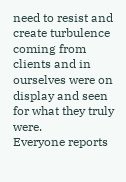need to resist and create turbulence coming from clients and in ourselves were on display and seen for what they truly were.
Everyone reports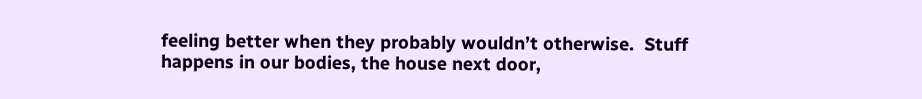feeling better when they probably wouldn’t otherwise.  Stuff happens in our bodies, the house next door,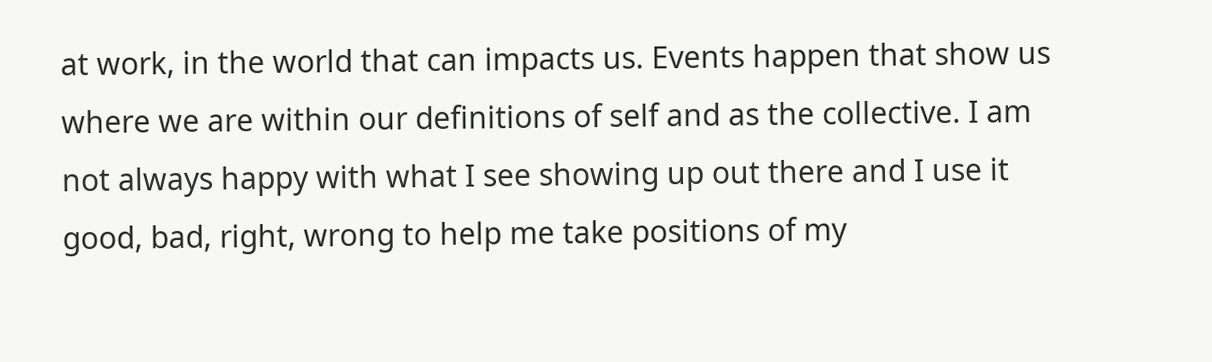at work, in the world that can impacts us. Events happen that show us where we are within our definitions of self and as the collective. I am not always happy with what I see showing up out there and I use it good, bad, right, wrong to help me take positions of my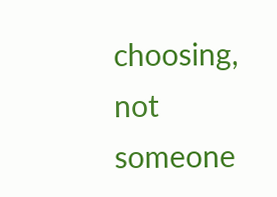choosing, not someone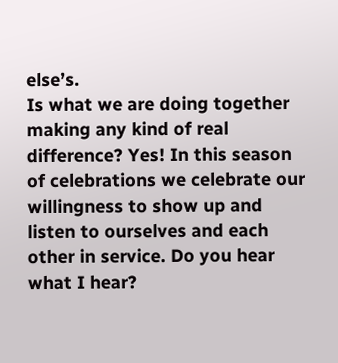else’s.
Is what we are doing together making any kind of real difference? Yes! In this season of celebrations we celebrate our willingness to show up and listen to ourselves and each other in service. Do you hear what I hear?